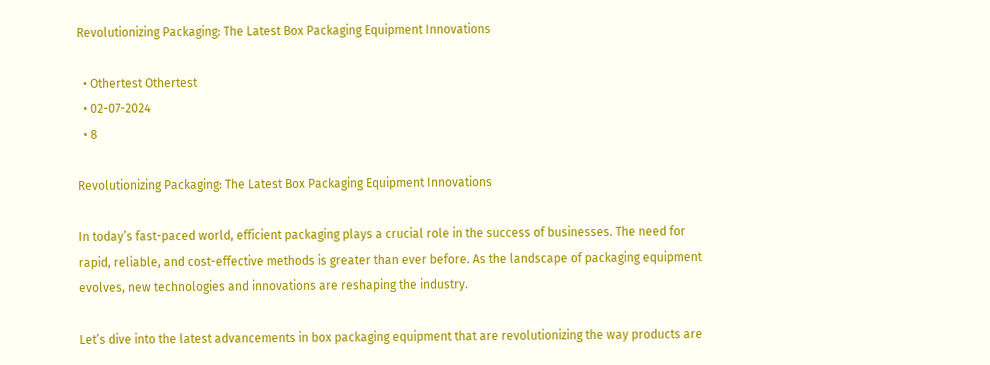Revolutionizing Packaging: The Latest Box Packaging Equipment Innovations

  • Othertest Othertest
  • 02-07-2024
  • 8

Revolutionizing Packaging: The Latest Box Packaging Equipment Innovations

In today’s fast-paced world, efficient packaging plays a crucial role in the success of businesses. The need for rapid, reliable, and cost-effective methods is greater than ever before. As the landscape of packaging equipment evolves, new technologies and innovations are reshaping the industry.

Let’s dive into the latest advancements in box packaging equipment that are revolutionizing the way products are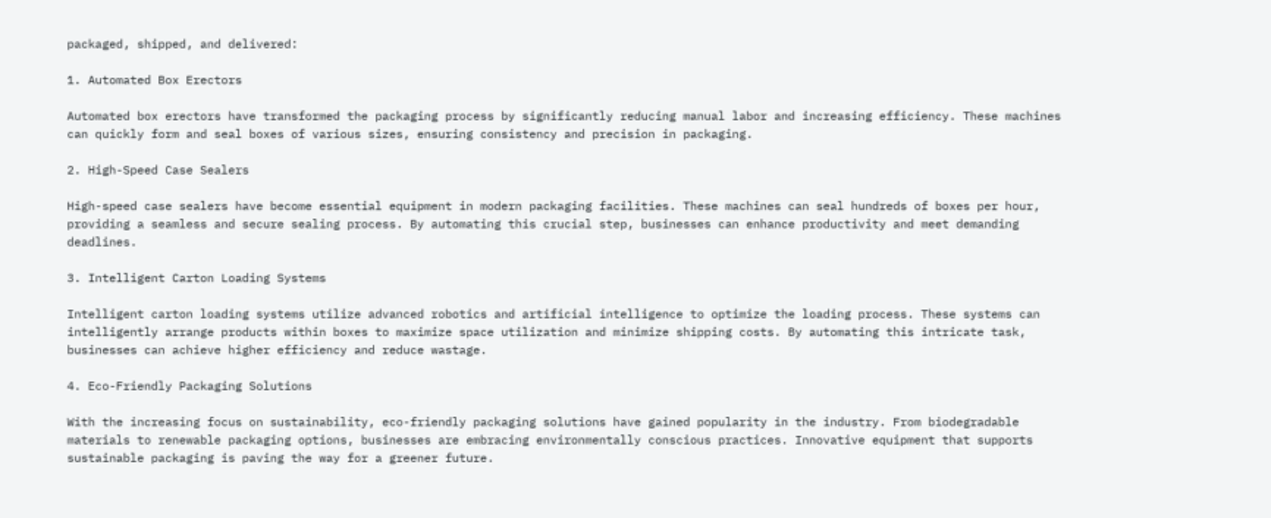packaged, shipped, and delivered:

1. Automated Box Erectors

Automated box erectors have transformed the packaging process by significantly reducing manual labor and increasing efficiency. These machines can quickly form and seal boxes of various sizes, ensuring consistency and precision in packaging.

2. High-Speed Case Sealers

High-speed case sealers have become essential equipment in modern packaging facilities. These machines can seal hundreds of boxes per hour, providing a seamless and secure sealing process. By automating this crucial step, businesses can enhance productivity and meet demanding deadlines.

3. Intelligent Carton Loading Systems

Intelligent carton loading systems utilize advanced robotics and artificial intelligence to optimize the loading process. These systems can intelligently arrange products within boxes to maximize space utilization and minimize shipping costs. By automating this intricate task, businesses can achieve higher efficiency and reduce wastage.

4. Eco-Friendly Packaging Solutions

With the increasing focus on sustainability, eco-friendly packaging solutions have gained popularity in the industry. From biodegradable materials to renewable packaging options, businesses are embracing environmentally conscious practices. Innovative equipment that supports sustainable packaging is paving the way for a greener future.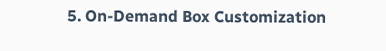5. On-Demand Box Customization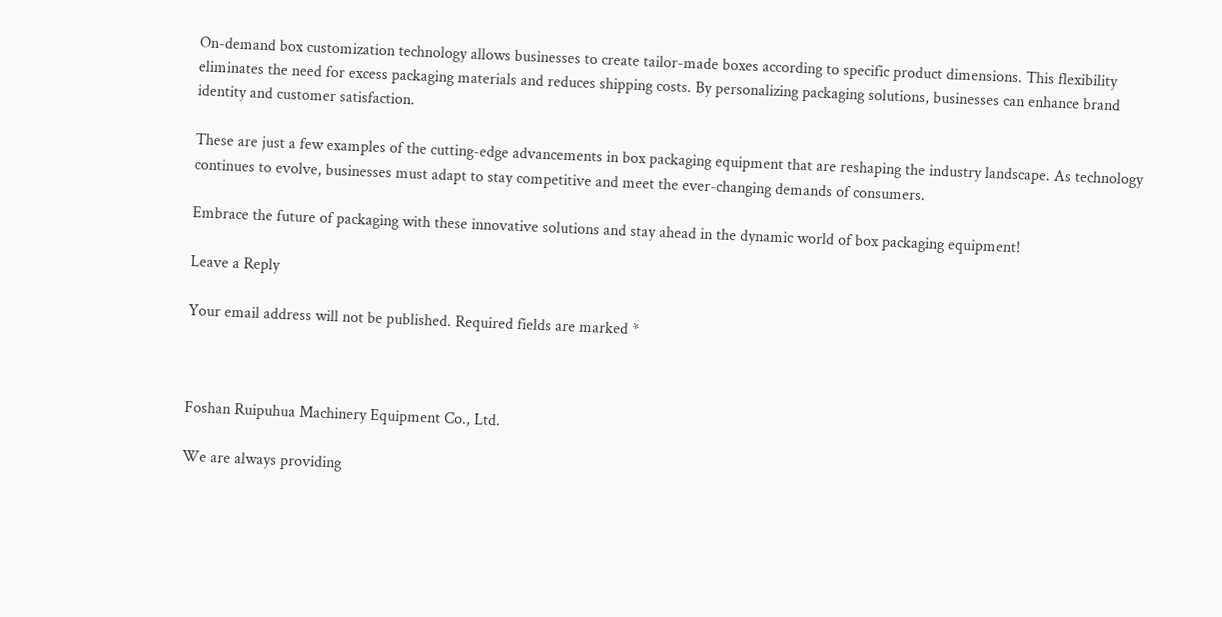On-demand box customization technology allows businesses to create tailor-made boxes according to specific product dimensions. This flexibility eliminates the need for excess packaging materials and reduces shipping costs. By personalizing packaging solutions, businesses can enhance brand identity and customer satisfaction.

These are just a few examples of the cutting-edge advancements in box packaging equipment that are reshaping the industry landscape. As technology continues to evolve, businesses must adapt to stay competitive and meet the ever-changing demands of consumers.

Embrace the future of packaging with these innovative solutions and stay ahead in the dynamic world of box packaging equipment!

Leave a Reply

Your email address will not be published. Required fields are marked *



Foshan Ruipuhua Machinery Equipment Co., Ltd.

We are always providing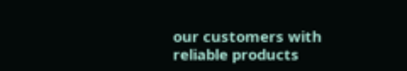our customers with reliable products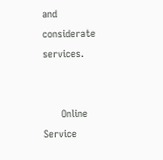and considerate services.


      Online Service